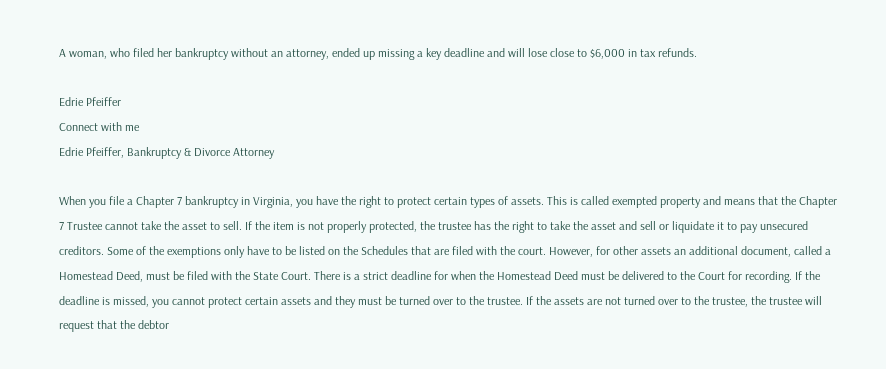A woman, who filed her bankruptcy without an attorney, ended up missing a key deadline and will lose close to $6,000 in tax refunds.

Edrie Pfeiffer
Connect with me
Edrie Pfeiffer, Bankruptcy & Divorce Attorney

When you file a Chapter 7 bankruptcy in Virginia, you have the right to protect certain types of assets. This is called exempted property and means that the Chapter 7 Trustee cannot take the asset to sell. If the item is not properly protected, the trustee has the right to take the asset and sell or liquidate it to pay unsecured creditors. Some of the exemptions only have to be listed on the Schedules that are filed with the court. However, for other assets an additional document, called a Homestead Deed, must be filed with the State Court. There is a strict deadline for when the Homestead Deed must be delivered to the Court for recording. If the deadline is missed, you cannot protect certain assets and they must be turned over to the trustee. If the assets are not turned over to the trustee, the trustee will request that the debtor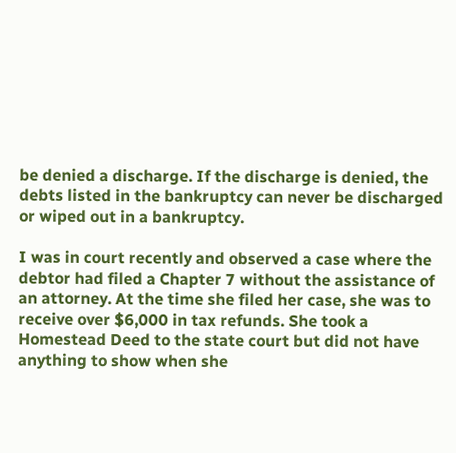be denied a discharge. If the discharge is denied, the debts listed in the bankruptcy can never be discharged or wiped out in a bankruptcy.

I was in court recently and observed a case where the debtor had filed a Chapter 7 without the assistance of an attorney. At the time she filed her case, she was to receive over $6,000 in tax refunds. She took a Homestead Deed to the state court but did not have anything to show when she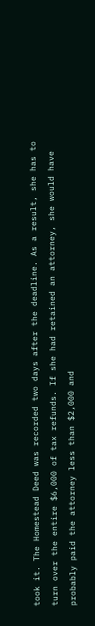took it. The Homestead Deed was recorded two days after the deadline. As a result, she has to turn over the entire $6,000 of tax refunds. If she had retained an attorney, she would have probably paid the attorney less than $2,000 and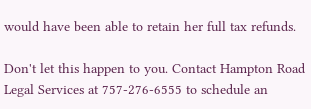would have been able to retain her full tax refunds.

Don't let this happen to you. Contact Hampton Road Legal Services at 757-276-6555 to schedule an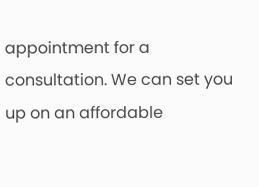appointment for a consultation. We can set you up on an affordable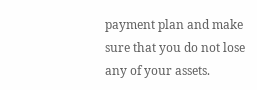payment plan and make sure that you do not lose any of your assets.